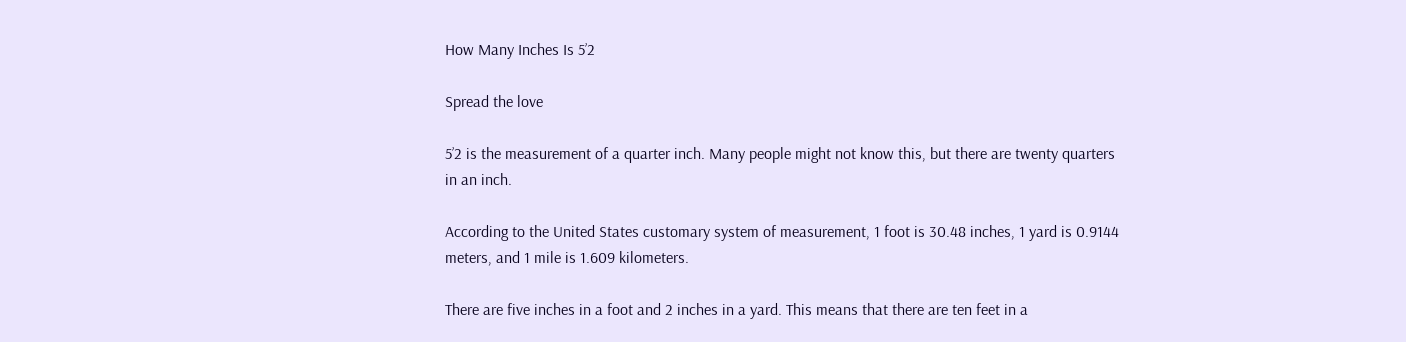How Many Inches Is 5’2

Spread the love

5’2 is the measurement of a quarter inch. Many people might not know this, but there are twenty quarters in an inch.

According to the United States customary system of measurement, 1 foot is 30.48 inches, 1 yard is 0.9144 meters, and 1 mile is 1.609 kilometers.

There are five inches in a foot and 2 inches in a yard. This means that there are ten feet in a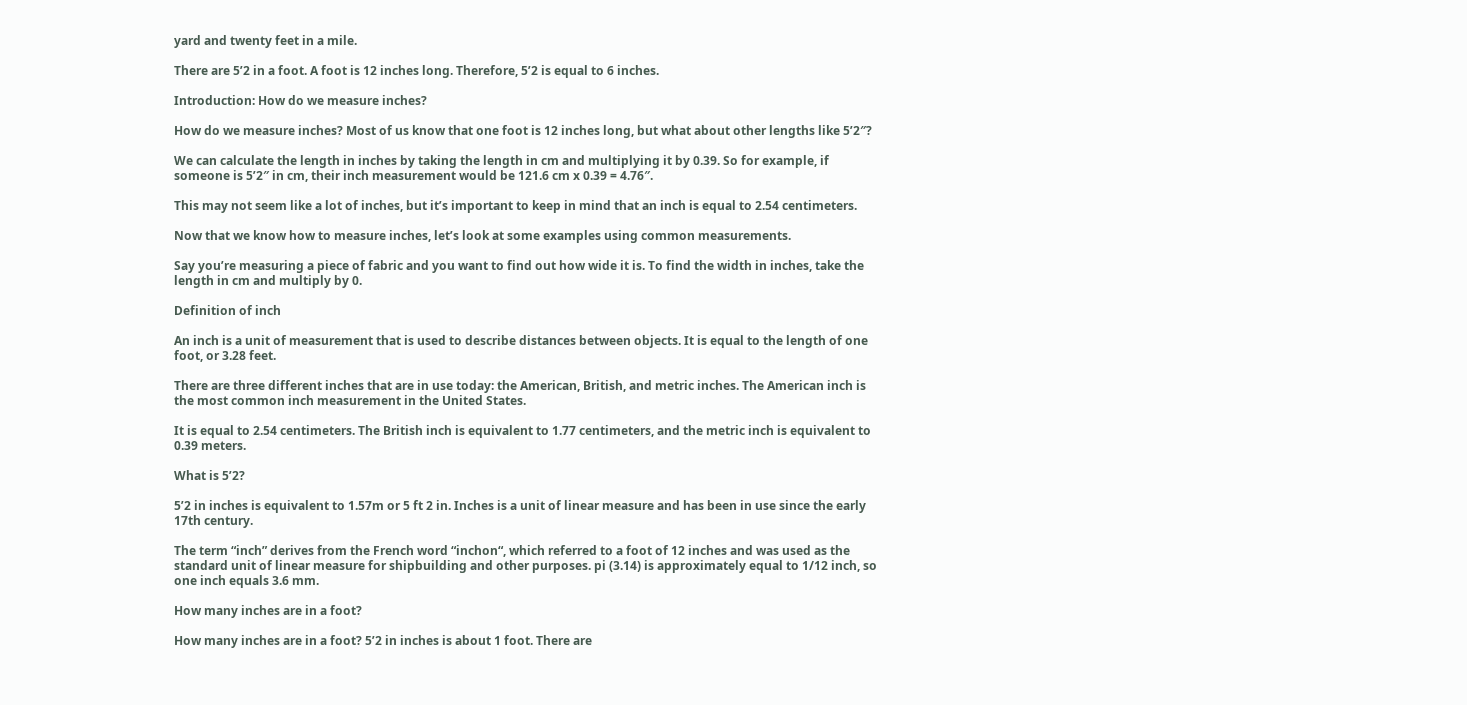yard and twenty feet in a mile.

There are 5’2 in a foot. A foot is 12 inches long. Therefore, 5’2 is equal to 6 inches.

Introduction: How do we measure inches?

How do we measure inches? Most of us know that one foot is 12 inches long, but what about other lengths like 5’2″?

We can calculate the length in inches by taking the length in cm and multiplying it by 0.39. So for example, if someone is 5’2″ in cm, their inch measurement would be 121.6 cm x 0.39 = 4.76″.

This may not seem like a lot of inches, but it’s important to keep in mind that an inch is equal to 2.54 centimeters.

Now that we know how to measure inches, let’s look at some examples using common measurements.

Say you’re measuring a piece of fabric and you want to find out how wide it is. To find the width in inches, take the length in cm and multiply by 0.

Definition of inch

An inch is a unit of measurement that is used to describe distances between objects. It is equal to the length of one foot, or 3.28 feet.

There are three different inches that are in use today: the American, British, and metric inches. The American inch is the most common inch measurement in the United States.

It is equal to 2.54 centimeters. The British inch is equivalent to 1.77 centimeters, and the metric inch is equivalent to 0.39 meters.

What is 5’2?

5’2 in inches is equivalent to 1.57m or 5 ft 2 in. Inches is a unit of linear measure and has been in use since the early 17th century.

The term “inch” derives from the French word “inchon“, which referred to a foot of 12 inches and was used as the standard unit of linear measure for shipbuilding and other purposes. pi (3.14) is approximately equal to 1/12 inch, so one inch equals 3.6 mm.

How many inches are in a foot?

How many inches are in a foot? 5’2 in inches is about 1 foot. There are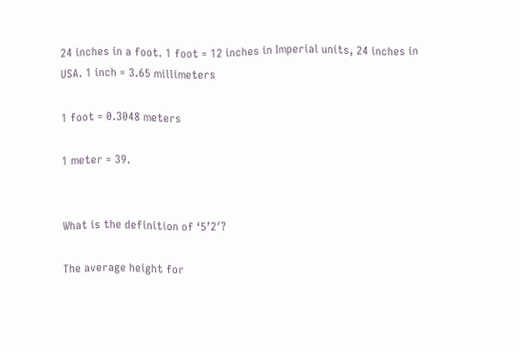24 inches in a foot. 1 foot = 12 inches in Imperial units, 24 inches in USA. 1 inch = 3.65 millimeters

1 foot = 0.3048 meters

1 meter = 39.


What is the definition of ‘5’2′?

The average height for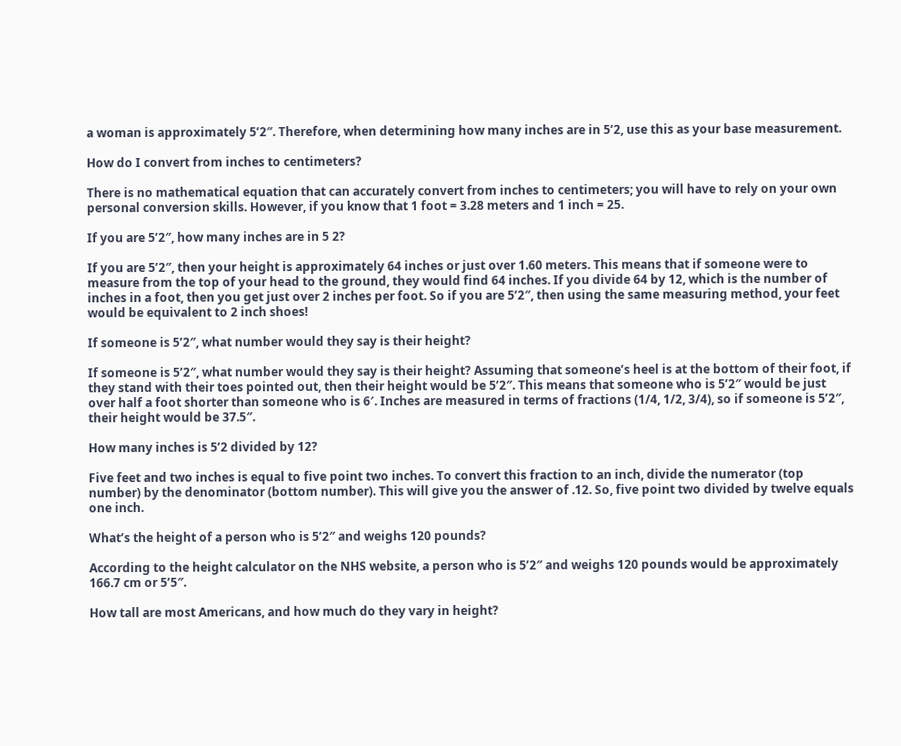a woman is approximately 5’2″. Therefore, when determining how many inches are in 5’2, use this as your base measurement.

How do I convert from inches to centimeters?

There is no mathematical equation that can accurately convert from inches to centimeters; you will have to rely on your own personal conversion skills. However, if you know that 1 foot = 3.28 meters and 1 inch = 25.

If you are 5’2″, how many inches are in 5 2?

If you are 5’2″, then your height is approximately 64 inches or just over 1.60 meters. This means that if someone were to measure from the top of your head to the ground, they would find 64 inches. If you divide 64 by 12, which is the number of inches in a foot, then you get just over 2 inches per foot. So if you are 5’2″, then using the same measuring method, your feet would be equivalent to 2 inch shoes!

If someone is 5’2″, what number would they say is their height?

If someone is 5’2″, what number would they say is their height? Assuming that someone’s heel is at the bottom of their foot, if they stand with their toes pointed out, then their height would be 5’2″. This means that someone who is 5’2″ would be just over half a foot shorter than someone who is 6′. Inches are measured in terms of fractions (1/4, 1/2, 3/4), so if someone is 5’2″, their height would be 37.5″.

How many inches is 5’2 divided by 12?

Five feet and two inches is equal to five point two inches. To convert this fraction to an inch, divide the numerator (top number) by the denominator (bottom number). This will give you the answer of .12. So, five point two divided by twelve equals one inch.

What’s the height of a person who is 5’2″ and weighs 120 pounds?

According to the height calculator on the NHS website, a person who is 5’2″ and weighs 120 pounds would be approximately 166.7 cm or 5’5″.

How tall are most Americans, and how much do they vary in height?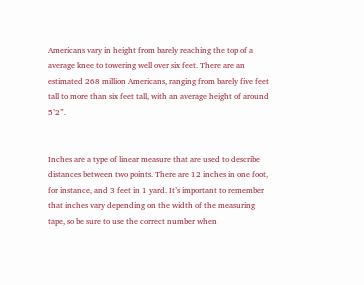Americans vary in height from barely reaching the top of a average knee to towering well over six feet. There are an estimated 268 million Americans, ranging from barely five feet tall to more than six feet tall, with an average height of around 5’2”.


Inches are a type of linear measure that are used to describe distances between two points. There are 12 inches in one foot, for instance, and 3 feet in 1 yard. It’s important to remember that inches vary depending on the width of the measuring tape, so be sure to use the correct number when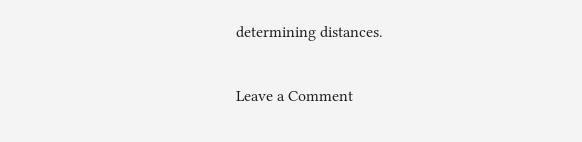determining distances.

Leave a Comment